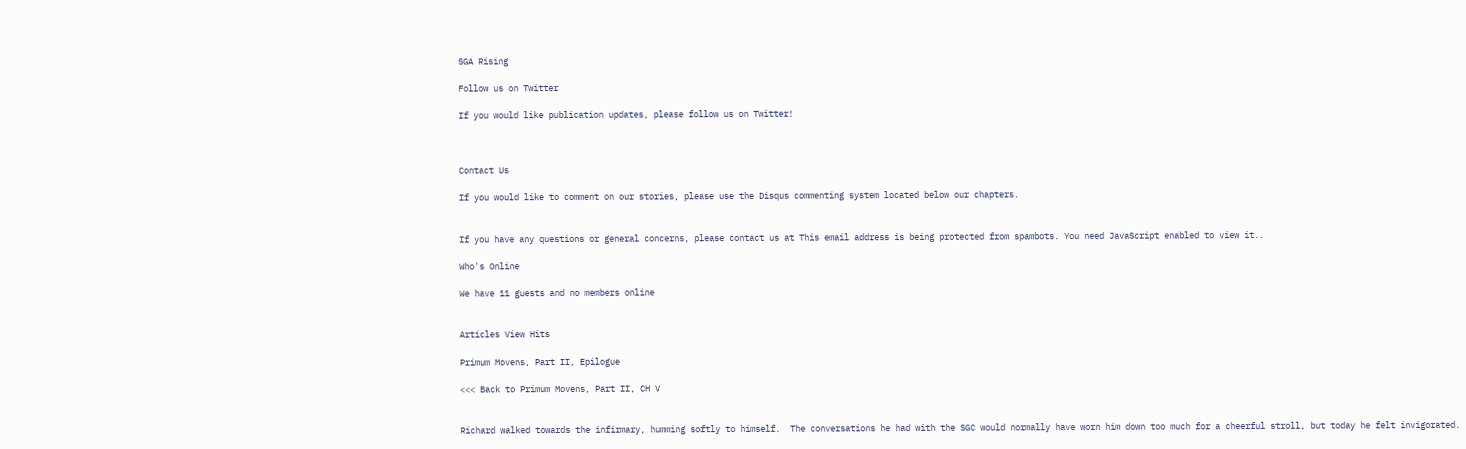SGA Rising

Follow us on Twitter

If you would like publication updates, please follow us on Twitter!



Contact Us

If you would like to comment on our stories, please use the Disqus commenting system located below our chapters.


If you have any questions or general concerns, please contact us at This email address is being protected from spambots. You need JavaScript enabled to view it..

Who's Online

We have 11 guests and no members online


Articles View Hits

Primum Movens, Part II, Epilogue

<<< Back to Primum Movens, Part II, CH V


Richard walked towards the infirmary, humming softly to himself.  The conversations he had with the SGC would normally have worn him down too much for a cheerful stroll, but today he felt invigorated.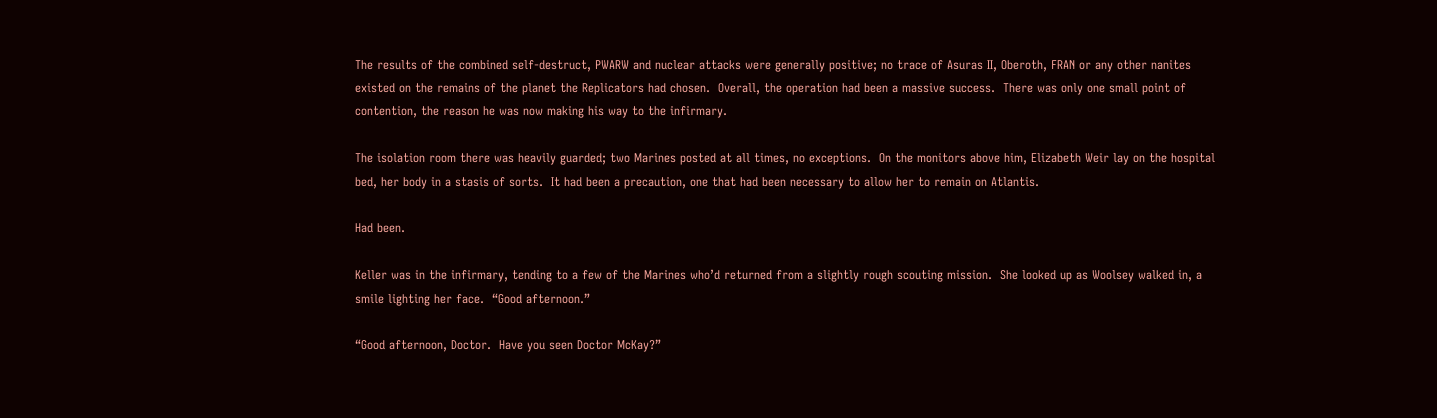The results of the combined self-destruct, PWARW and nuclear attacks were generally positive; no trace of Asuras II, Oberoth, FRAN or any other nanites existed on the remains of the planet the Replicators had chosen.  Overall, the operation had been a massive success.  There was only one small point of contention, the reason he was now making his way to the infirmary.

The isolation room there was heavily guarded; two Marines posted at all times, no exceptions.  On the monitors above him, Elizabeth Weir lay on the hospital bed, her body in a stasis of sorts.  It had been a precaution, one that had been necessary to allow her to remain on Atlantis.

Had been.

Keller was in the infirmary, tending to a few of the Marines who’d returned from a slightly rough scouting mission.  She looked up as Woolsey walked in, a smile lighting her face.  “Good afternoon.”

“Good afternoon, Doctor.  Have you seen Doctor McKay?”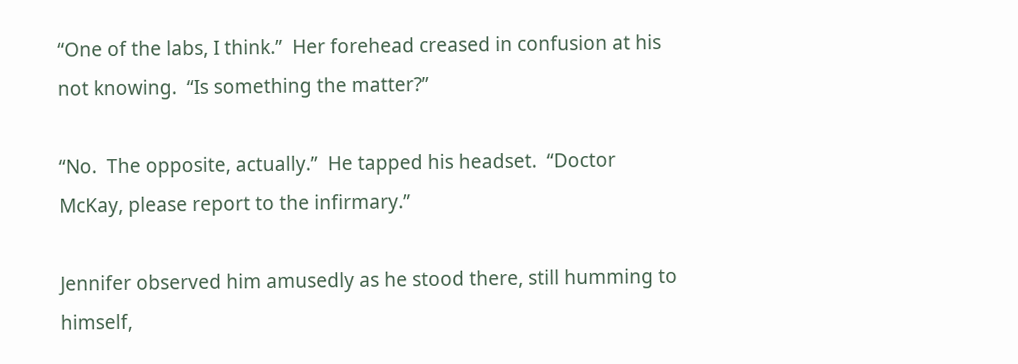“One of the labs, I think.”  Her forehead creased in confusion at his not knowing.  “Is something the matter?”

“No.  The opposite, actually.”  He tapped his headset.  “Doctor McKay, please report to the infirmary.”

Jennifer observed him amusedly as he stood there, still humming to himself,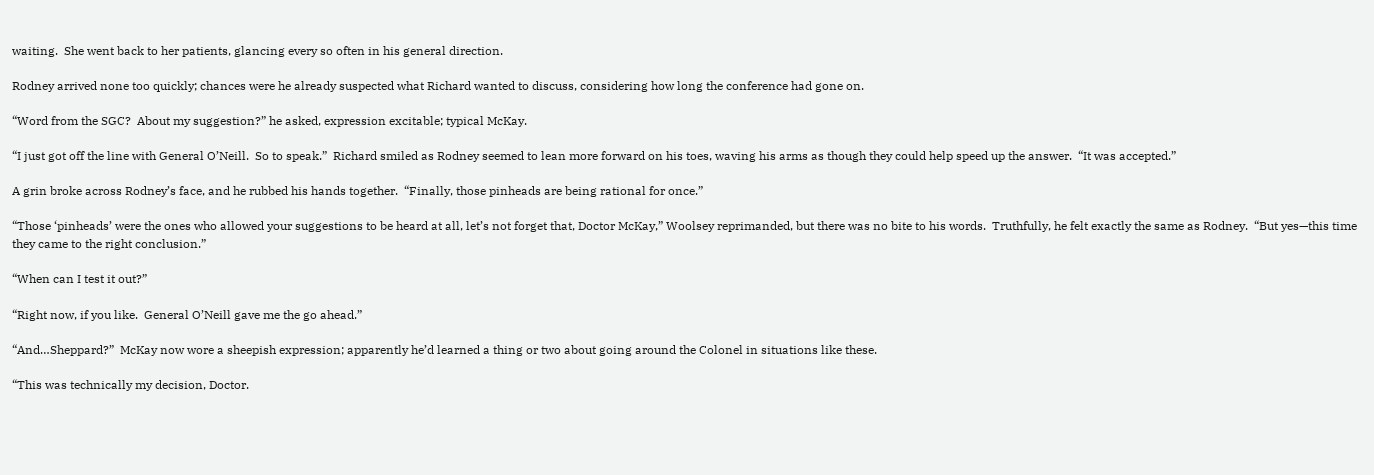waiting.  She went back to her patients, glancing every so often in his general direction.

Rodney arrived none too quickly; chances were he already suspected what Richard wanted to discuss, considering how long the conference had gone on.

“Word from the SGC?  About my suggestion?” he asked, expression excitable; typical McKay.

“I just got off the line with General O’Neill.  So to speak.”  Richard smiled as Rodney seemed to lean more forward on his toes, waving his arms as though they could help speed up the answer.  “It was accepted.”

A grin broke across Rodney’s face, and he rubbed his hands together.  “Finally, those pinheads are being rational for once.”

“Those ‘pinheads’ were the ones who allowed your suggestions to be heard at all, let’s not forget that, Doctor McKay,” Woolsey reprimanded, but there was no bite to his words.  Truthfully, he felt exactly the same as Rodney.  “But yes—this time they came to the right conclusion.”

“When can I test it out?”

“Right now, if you like.  General O’Neill gave me the go ahead.”

“And…Sheppard?”  McKay now wore a sheepish expression; apparently he’d learned a thing or two about going around the Colonel in situations like these.

“This was technically my decision, Doctor.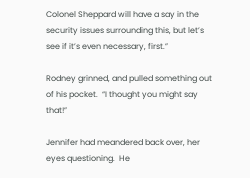Colonel Sheppard will have a say in the security issues surrounding this, but let’s see if it’s even necessary, first.”

Rodney grinned, and pulled something out of his pocket.  “I thought you might say that!”

Jennifer had meandered back over, her eyes questioning.  He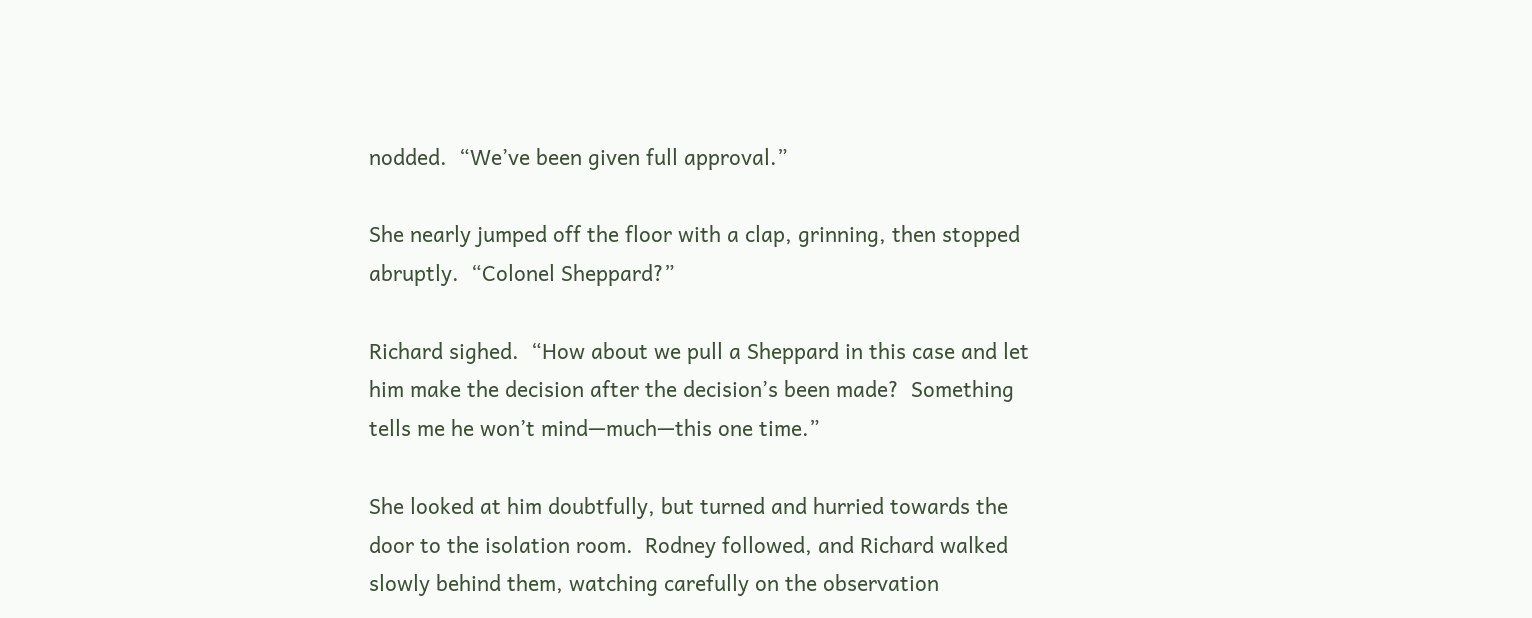nodded.  “We’ve been given full approval.”

She nearly jumped off the floor with a clap, grinning, then stopped abruptly.  “Colonel Sheppard?”

Richard sighed.  “How about we pull a Sheppard in this case and let him make the decision after the decision’s been made?  Something tells me he won’t mind—much—this one time.”

She looked at him doubtfully, but turned and hurried towards the door to the isolation room.  Rodney followed, and Richard walked slowly behind them, watching carefully on the observation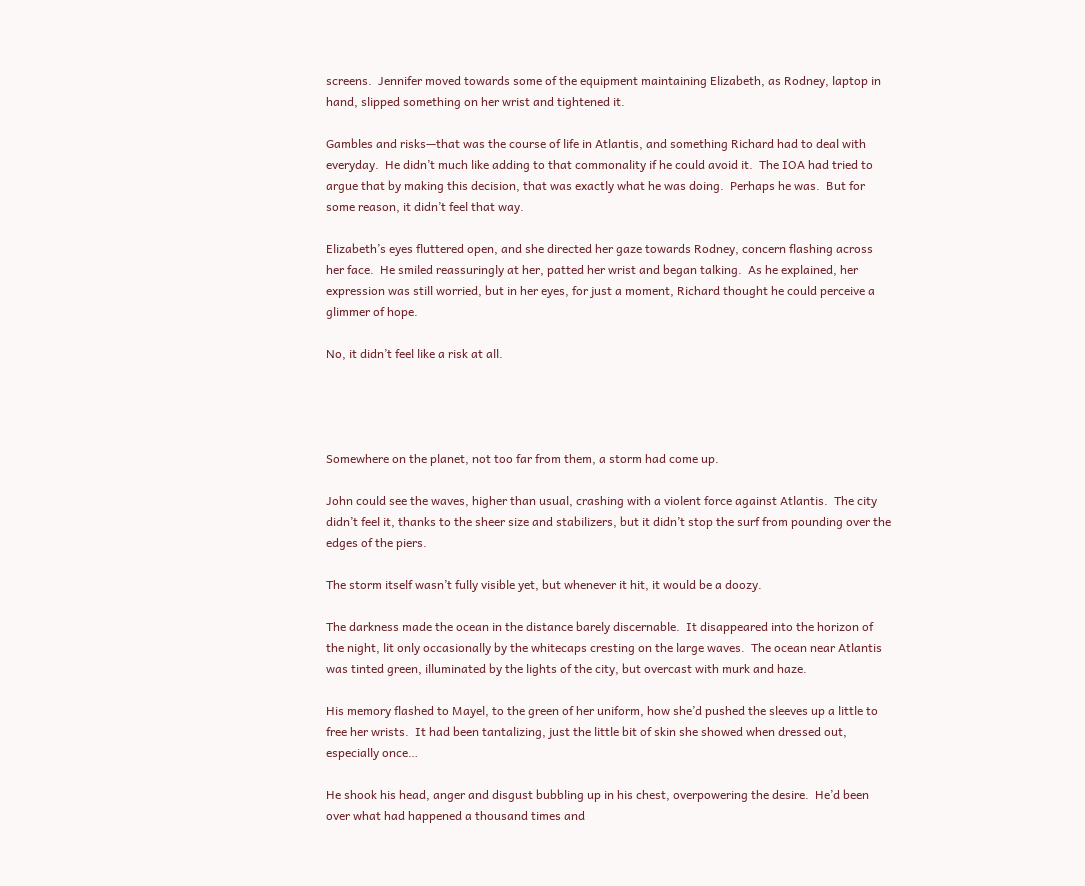screens.  Jennifer moved towards some of the equipment maintaining Elizabeth, as Rodney, laptop in hand, slipped something on her wrist and tightened it.

Gambles and risks—that was the course of life in Atlantis, and something Richard had to deal with everyday.  He didn’t much like adding to that commonality if he could avoid it.  The IOA had tried to argue that by making this decision, that was exactly what he was doing.  Perhaps he was.  But for some reason, it didn’t feel that way.

Elizabeth’s eyes fluttered open, and she directed her gaze towards Rodney, concern flashing across her face.  He smiled reassuringly at her, patted her wrist and began talking.  As he explained, her expression was still worried, but in her eyes, for just a moment, Richard thought he could perceive a glimmer of hope.

No, it didn’t feel like a risk at all.




Somewhere on the planet, not too far from them, a storm had come up.

John could see the waves, higher than usual, crashing with a violent force against Atlantis.  The city didn’t feel it, thanks to the sheer size and stabilizers, but it didn’t stop the surf from pounding over the edges of the piers.

The storm itself wasn’t fully visible yet, but whenever it hit, it would be a doozy.

The darkness made the ocean in the distance barely discernable.  It disappeared into the horizon of the night, lit only occasionally by the whitecaps cresting on the large waves.  The ocean near Atlantis was tinted green, illuminated by the lights of the city, but overcast with murk and haze.

His memory flashed to Mayel, to the green of her uniform, how she’d pushed the sleeves up a little to free her wrists.  It had been tantalizing, just the little bit of skin she showed when dressed out, especially once…

He shook his head, anger and disgust bubbling up in his chest, overpowering the desire.  He’d been over what had happened a thousand times and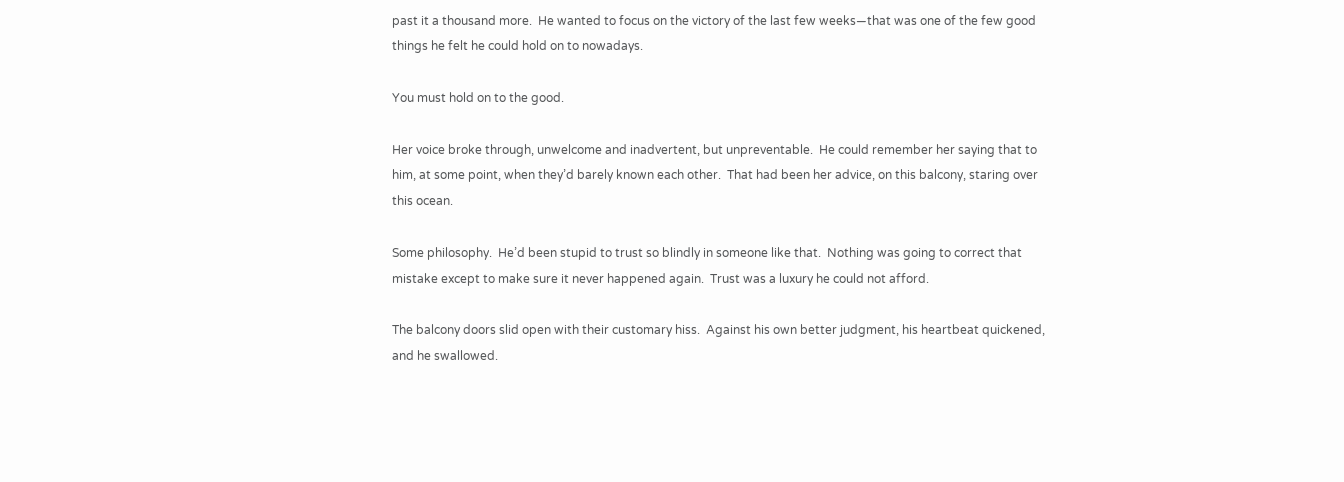past it a thousand more.  He wanted to focus on the victory of the last few weeks—that was one of the few good things he felt he could hold on to nowadays.

You must hold on to the good.

Her voice broke through, unwelcome and inadvertent, but unpreventable.  He could remember her saying that to him, at some point, when they’d barely known each other.  That had been her advice, on this balcony, staring over this ocean.

Some philosophy.  He’d been stupid to trust so blindly in someone like that.  Nothing was going to correct that mistake except to make sure it never happened again.  Trust was a luxury he could not afford.

The balcony doors slid open with their customary hiss.  Against his own better judgment, his heartbeat quickened, and he swallowed.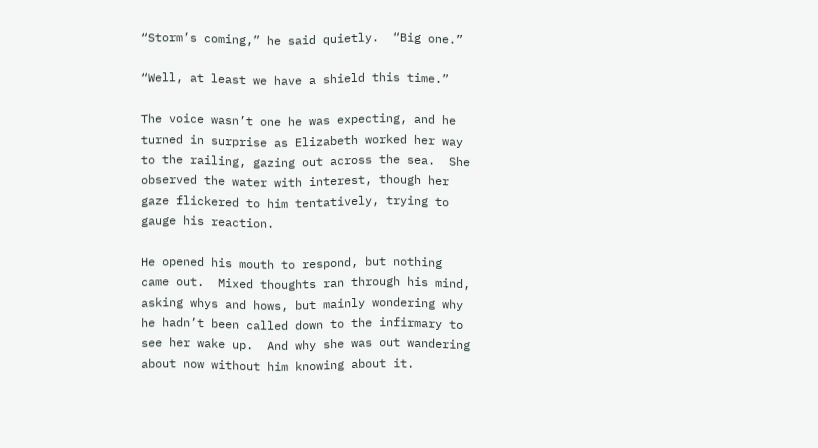“Storm’s coming,” he said quietly.  “Big one.”

“Well, at least we have a shield this time.”

The voice wasn’t one he was expecting, and he turned in surprise as Elizabeth worked her way to the railing, gazing out across the sea.  She observed the water with interest, though her gaze flickered to him tentatively, trying to gauge his reaction.

He opened his mouth to respond, but nothing came out.  Mixed thoughts ran through his mind, asking whys and hows, but mainly wondering why he hadn’t been called down to the infirmary to see her wake up.  And why she was out wandering about now without him knowing about it.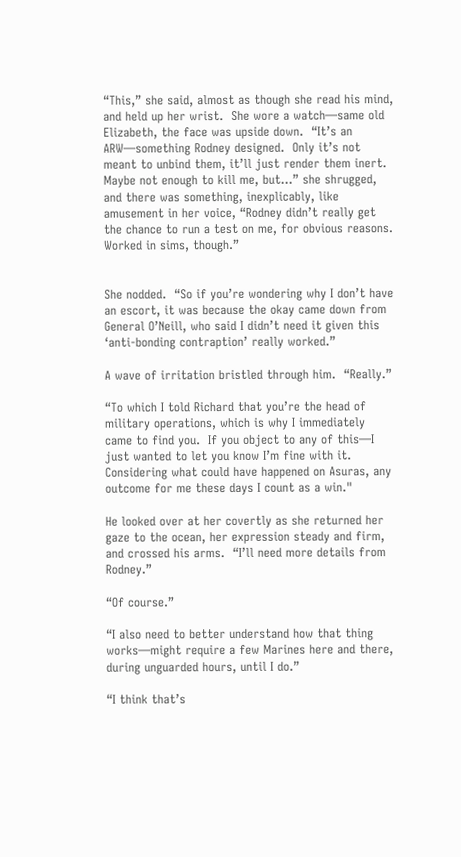“This,” she said, almost as though she read his mind, and held up her wrist.  She wore a watch—same old Elizabeth, the face was upside down.  “It’s an ARW—something Rodney designed.  Only it’s not meant to unbind them, it’ll just render them inert.  Maybe not enough to kill me, but…” she shrugged, and there was something, inexplicably, like amusement in her voice, “Rodney didn’t really get the chance to run a test on me, for obvious reasons.  Worked in sims, though.”


She nodded.  “So if you’re wondering why I don’t have an escort, it was because the okay came down from General O’Neill, who said I didn’t need it given this ‘anti-bonding contraption’ really worked.”

A wave of irritation bristled through him.  “Really.”

“To which I told Richard that you’re the head of military operations, which is why I immediately came to find you.  If you object to any of this—I just wanted to let you know I’m fine with it.  Considering what could have happened on Asuras, any outcome for me these days I count as a win."

He looked over at her covertly as she returned her gaze to the ocean, her expression steady and firm, and crossed his arms.  “I’ll need more details from Rodney.”

“Of course.”

“I also need to better understand how that thing works—might require a few Marines here and there, during unguarded hours, until I do.”

“I think that’s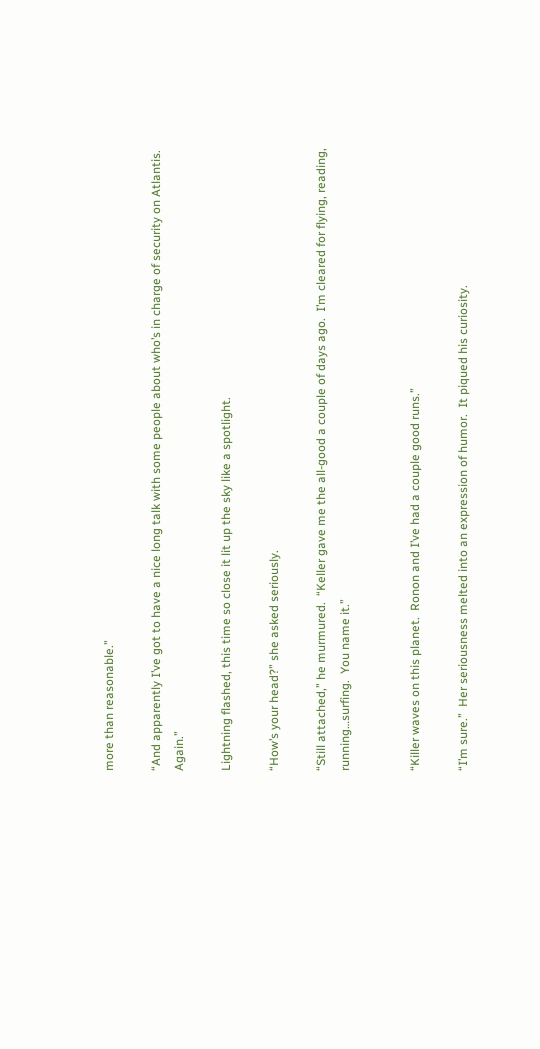more than reasonable.”

“And apparently I’ve got to have a nice long talk with some people about who’s in charge of security on Atlantis.  Again.”

Lightning flashed, this time so close it lit up the sky like a spotlight.

“How’s your head?” she asked seriously.

“Still attached,” he murmured.  “Keller gave me the all-good a couple of days ago.  I’m cleared for flying, reading, running…surfing.  You name it.”


“Killer waves on this planet.  Ronon and I’ve had a couple good runs.”

“I’m sure.”  Her seriousness melted into an expression of humor.  It piqued his curiosity.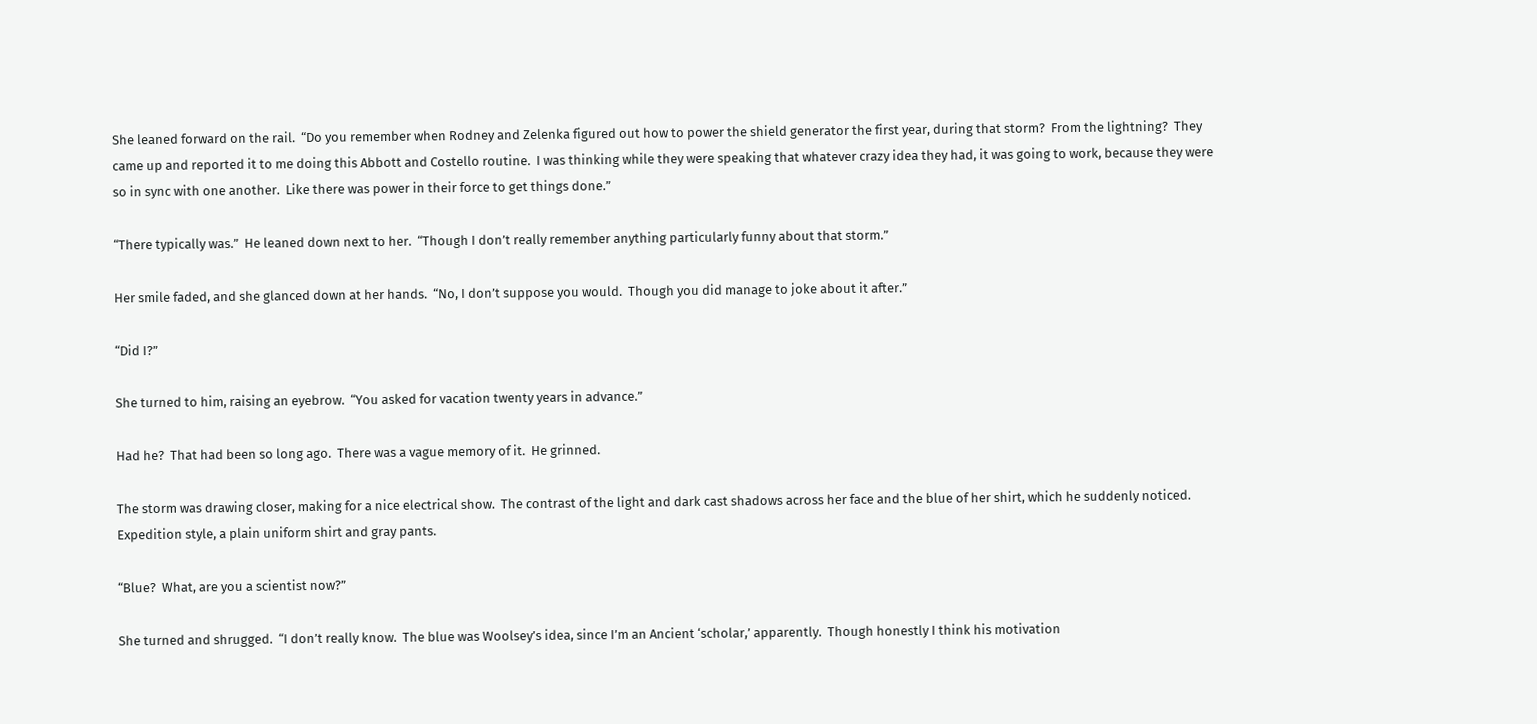She leaned forward on the rail.  “Do you remember when Rodney and Zelenka figured out how to power the shield generator the first year, during that storm?  From the lightning?  They came up and reported it to me doing this Abbott and Costello routine.  I was thinking while they were speaking that whatever crazy idea they had, it was going to work, because they were so in sync with one another.  Like there was power in their force to get things done.”

“There typically was.”  He leaned down next to her.  “Though I don’t really remember anything particularly funny about that storm.”

Her smile faded, and she glanced down at her hands.  “No, I don’t suppose you would.  Though you did manage to joke about it after.”

“Did I?”

She turned to him, raising an eyebrow.  “You asked for vacation twenty years in advance.”

Had he?  That had been so long ago.  There was a vague memory of it.  He grinned.

The storm was drawing closer, making for a nice electrical show.  The contrast of the light and dark cast shadows across her face and the blue of her shirt, which he suddenly noticed.  Expedition style, a plain uniform shirt and gray pants.

“Blue?  What, are you a scientist now?”

She turned and shrugged.  “I don’t really know.  The blue was Woolsey’s idea, since I’m an Ancient ‘scholar,’ apparently.  Though honestly I think his motivation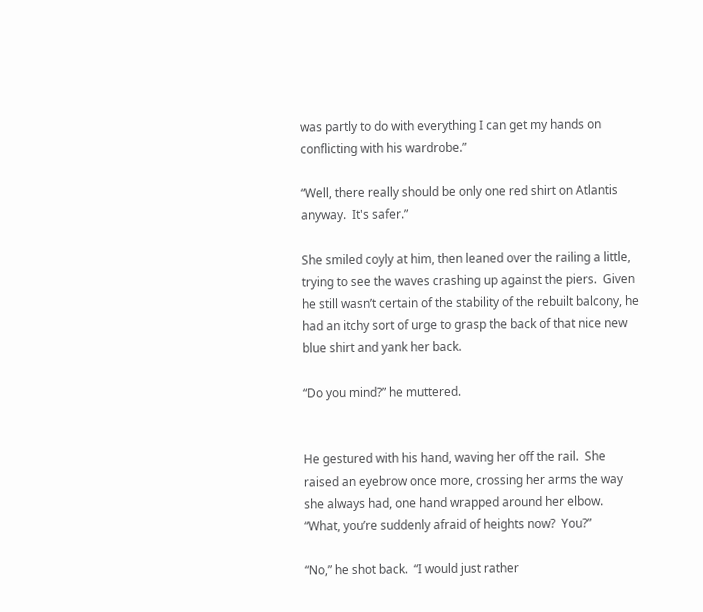was partly to do with everything I can get my hands on conflicting with his wardrobe.”

“Well, there really should be only one red shirt on Atlantis anyway.  It's safer.”

She smiled coyly at him, then leaned over the railing a little, trying to see the waves crashing up against the piers.  Given he still wasn’t certain of the stability of the rebuilt balcony, he had an itchy sort of urge to grasp the back of that nice new blue shirt and yank her back.

“Do you mind?” he muttered.


He gestured with his hand, waving her off the rail.  She raised an eyebrow once more, crossing her arms the way she always had, one hand wrapped around her elbow.  “What, you’re suddenly afraid of heights now?  You?”

“No,” he shot back.  “I would just rather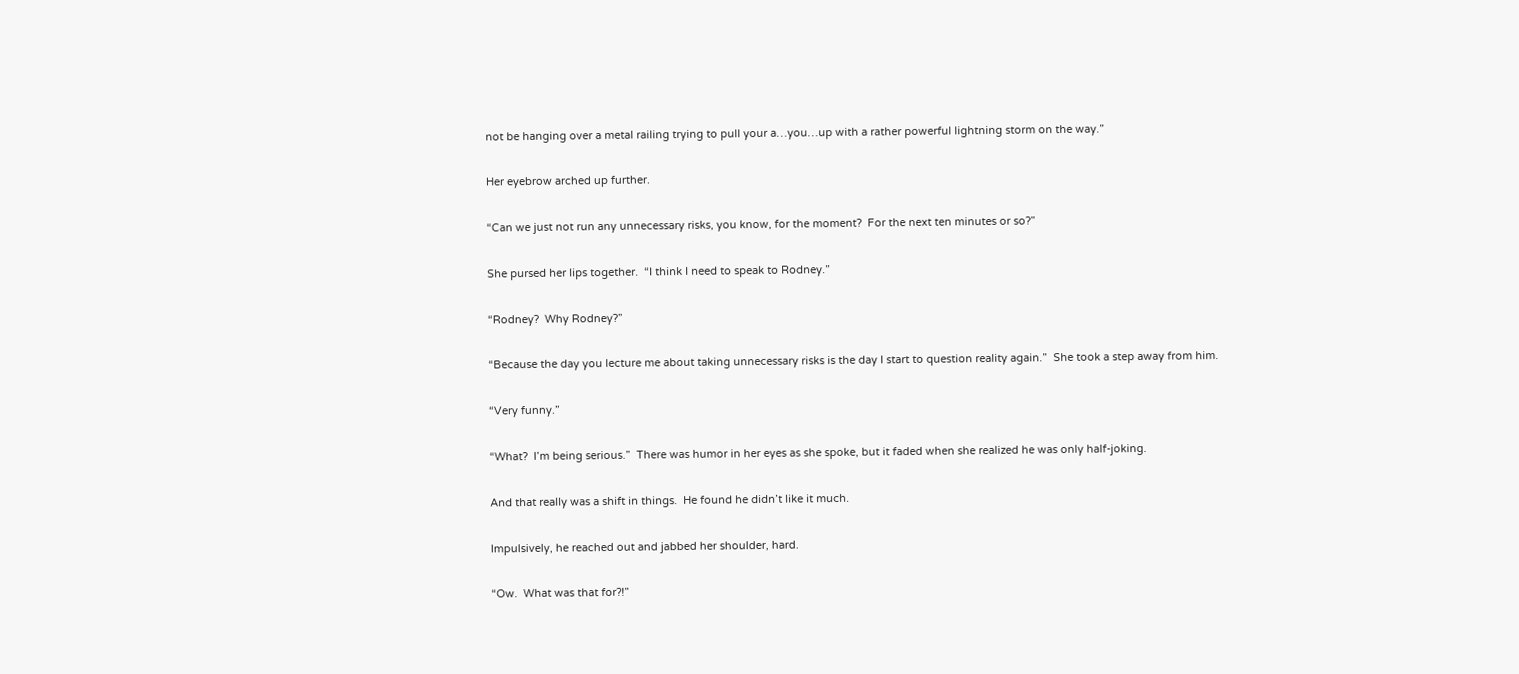not be hanging over a metal railing trying to pull your a…you…up with a rather powerful lightning storm on the way.”

Her eyebrow arched up further.

“Can we just not run any unnecessary risks, you know, for the moment?  For the next ten minutes or so?”

She pursed her lips together.  “I think I need to speak to Rodney.”

“Rodney?  Why Rodney?”

“Because the day you lecture me about taking unnecessary risks is the day I start to question reality again.”  She took a step away from him.

“Very funny.”

“What?  I’m being serious.”  There was humor in her eyes as she spoke, but it faded when she realized he was only half-joking.

And that really was a shift in things.  He found he didn’t like it much.

Impulsively, he reached out and jabbed her shoulder, hard.

“Ow.  What was that for?!”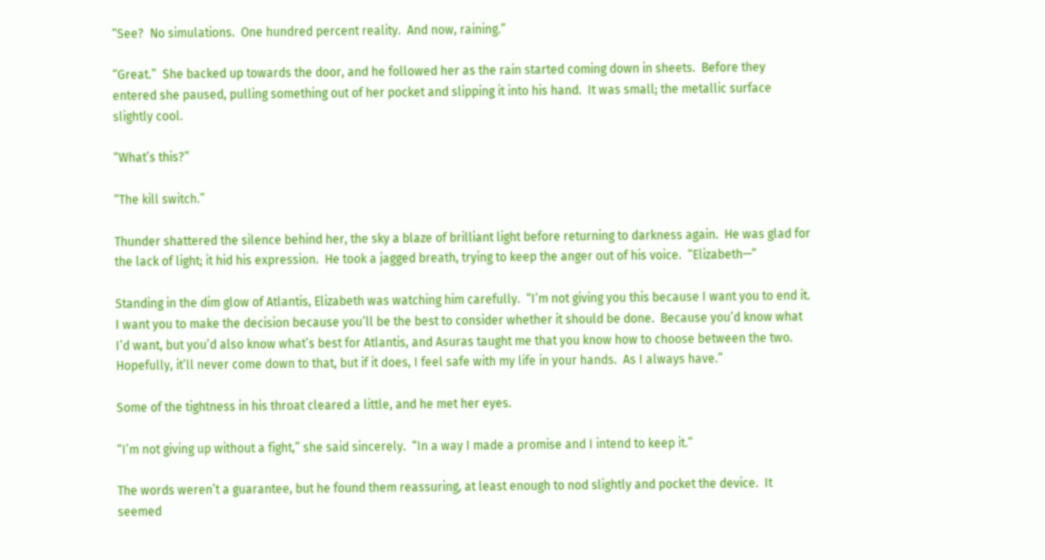“See?  No simulations.  One hundred percent reality.  And now, raining.”

“Great.”  She backed up towards the door, and he followed her as the rain started coming down in sheets.  Before they entered she paused, pulling something out of her pocket and slipping it into his hand.  It was small; the metallic surface slightly cool.

“What’s this?”

“The kill switch.”

Thunder shattered the silence behind her, the sky a blaze of brilliant light before returning to darkness again.  He was glad for the lack of light; it hid his expression.  He took a jagged breath, trying to keep the anger out of his voice.  “Elizabeth—”

Standing in the dim glow of Atlantis, Elizabeth was watching him carefully.  “I’m not giving you this because I want you to end it.  I want you to make the decision because you’ll be the best to consider whether it should be done.  Because you’d know what I’d want, but you’d also know what’s best for Atlantis, and Asuras taught me that you know how to choose between the two.  Hopefully, it’ll never come down to that, but if it does, I feel safe with my life in your hands.  As I always have.”

Some of the tightness in his throat cleared a little, and he met her eyes.

“I’m not giving up without a fight,” she said sincerely.  “In a way I made a promise and I intend to keep it.”

The words weren’t a guarantee, but he found them reassuring, at least enough to nod slightly and pocket the device.  It seemed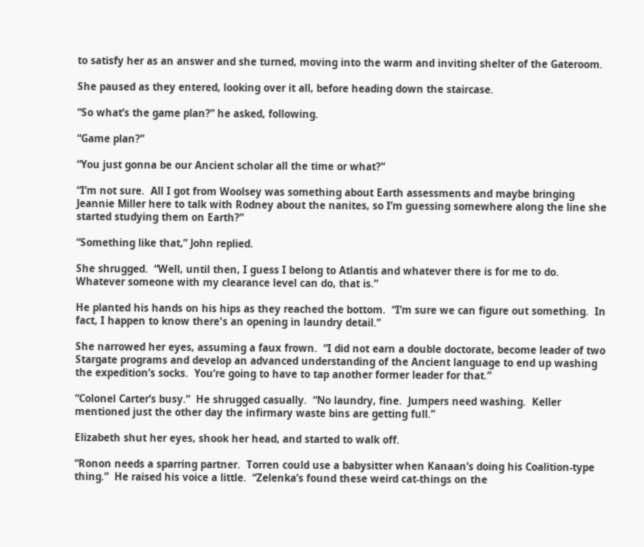to satisfy her as an answer and she turned, moving into the warm and inviting shelter of the Gateroom.

She paused as they entered, looking over it all, before heading down the staircase.

“So what’s the game plan?” he asked, following.

“Game plan?”

“You just gonna be our Ancient scholar all the time or what?”

“I’m not sure.  All I got from Woolsey was something about Earth assessments and maybe bringing Jeannie Miller here to talk with Rodney about the nanites, so I’m guessing somewhere along the line she started studying them on Earth?”

“Something like that,” John replied.

She shrugged.  “Well, until then, I guess I belong to Atlantis and whatever there is for me to do.  Whatever someone with my clearance level can do, that is.”

He planted his hands on his hips as they reached the bottom.  “I’m sure we can figure out something.  In fact, I happen to know there's an opening in laundry detail.”

She narrowed her eyes, assuming a faux frown.  “I did not earn a double doctorate, become leader of two Stargate programs and develop an advanced understanding of the Ancient language to end up washing the expedition’s socks.  You’re going to have to tap another former leader for that.”

“Colonel Carter’s busy.”  He shrugged casually.  “No laundry, fine.  Jumpers need washing.  Keller mentioned just the other day the infirmary waste bins are getting full.”

Elizabeth shut her eyes, shook her head, and started to walk off.

“Ronon needs a sparring partner.  Torren could use a babysitter when Kanaan’s doing his Coalition-type thing.”  He raised his voice a little.  “Zelenka’s found these weird cat-things on the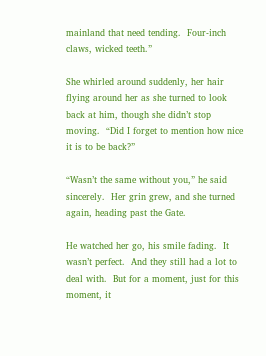mainland that need tending.  Four-inch claws, wicked teeth.”

She whirled around suddenly, her hair flying around her as she turned to look back at him, though she didn’t stop moving.  “Did I forget to mention how nice it is to be back?”

“Wasn’t the same without you,” he said sincerely.  Her grin grew, and she turned again, heading past the Gate.

He watched her go, his smile fading.  It wasn’t perfect.  And they still had a lot to deal with.  But for a moment, just for this moment, it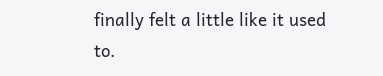finally felt a little like it used to.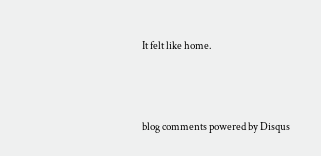It felt like home.




blog comments powered by Disqus